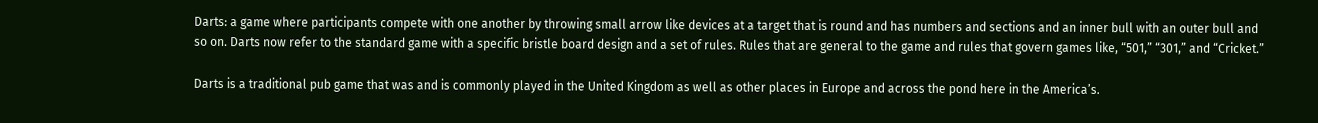Darts: a game where participants compete with one another by throwing small arrow like devices at a target that is round and has numbers and sections and an inner bull with an outer bull and so on. Darts now refer to the standard game with a specific bristle board design and a set of rules. Rules that are general to the game and rules that govern games like, “501,” “301,” and “Cricket.”

Darts is a traditional pub game that was and is commonly played in the United Kingdom as well as other places in Europe and across the pond here in the America’s.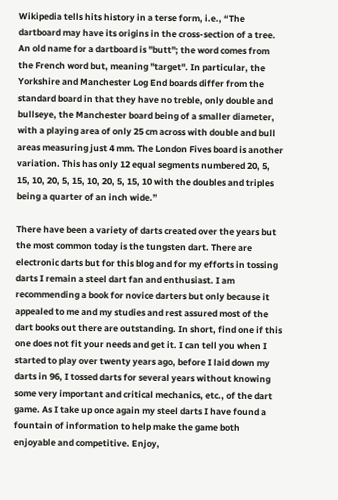Wikipedia tells hits history in a terse form, i.e., “The dartboard may have its origins in the cross-section of a tree. An old name for a dartboard is "butt"; the word comes from the French word but, meaning "target". In particular, the Yorkshire and Manchester Log End boards differ from the standard board in that they have no treble, only double and bullseye, the Manchester board being of a smaller diameter, with a playing area of only 25 cm across with double and bull areas measuring just 4 mm. The London Fives board is another variation. This has only 12 equal segments numbered 20, 5, 15, 10, 20, 5, 15, 10, 20, 5, 15, 10 with the doubles and triples being a quarter of an inch wide.”

There have been a variety of darts created over the years but the most common today is the tungsten dart. There are electronic darts but for this blog and for my efforts in tossing darts I remain a steel dart fan and enthusiast. I am recommending a book for novice darters but only because it appealed to me and my studies and rest assured most of the dart books out there are outstanding. In short, find one if this one does not fit your needs and get it. I can tell you when I started to play over twenty years ago, before I laid down my darts in 96, I tossed darts for several years without knowing some very important and critical mechanics, etc., of the dart game. As I take up once again my steel darts I have found a fountain of information to help make the game both enjoyable and competitive. Enjoy,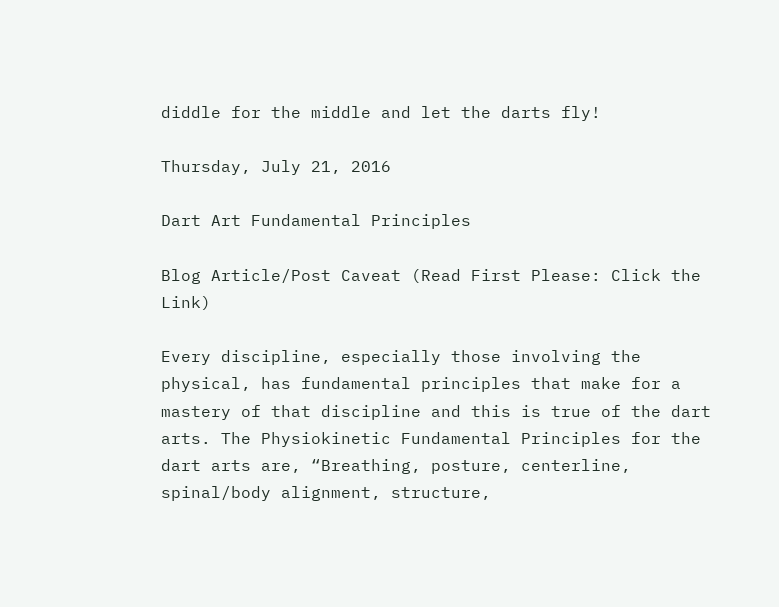diddle for the middle and let the darts fly!

Thursday, July 21, 2016

Dart Art Fundamental Principles

Blog Article/Post Caveat (Read First Please: Click the Link)

Every discipline, especially those involving the physical, has fundamental principles that make for a mastery of that discipline and this is true of the dart arts. The Physiokinetic Fundamental Principles for the dart arts are, “Breathing, posture, centerline, spinal/body alignment, structure,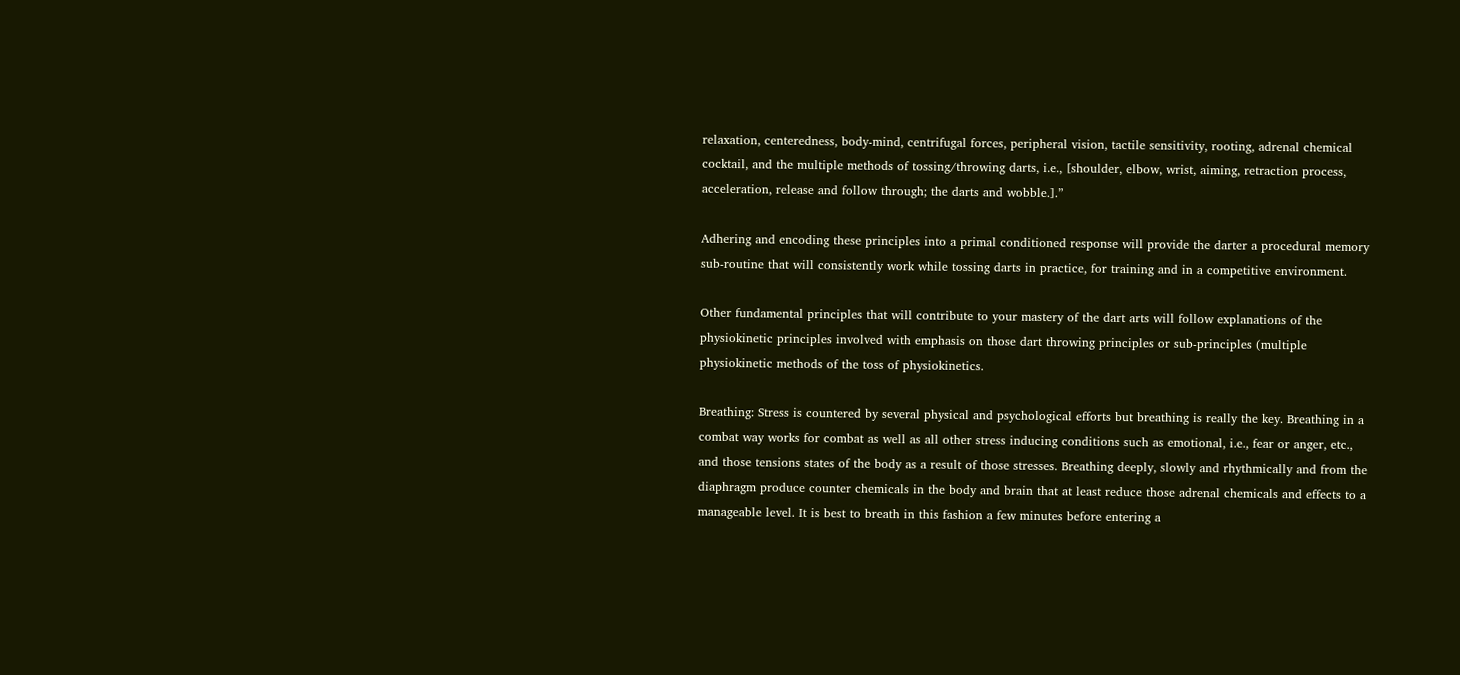relaxation, centeredness, body-mind, centrifugal forces, peripheral vision, tactile sensitivity, rooting, adrenal chemical cocktail, and the multiple methods of tossing/throwing darts, i.e., [shoulder, elbow, wrist, aiming, retraction process, acceleration, release and follow through; the darts and wobble.].”

Adhering and encoding these principles into a primal conditioned response will provide the darter a procedural memory sub-routine that will consistently work while tossing darts in practice, for training and in a competitive environment.

Other fundamental principles that will contribute to your mastery of the dart arts will follow explanations of the physiokinetic principles involved with emphasis on those dart throwing principles or sub-principles (multiple physiokinetic methods of the toss of physiokinetics.

Breathing: Stress is countered by several physical and psychological efforts but breathing is really the key. Breathing in a combat way works for combat as well as all other stress inducing conditions such as emotional, i.e., fear or anger, etc., and those tensions states of the body as a result of those stresses. Breathing deeply, slowly and rhythmically and from the diaphragm produce counter chemicals in the body and brain that at least reduce those adrenal chemicals and effects to a manageable level. It is best to breath in this fashion a few minutes before entering a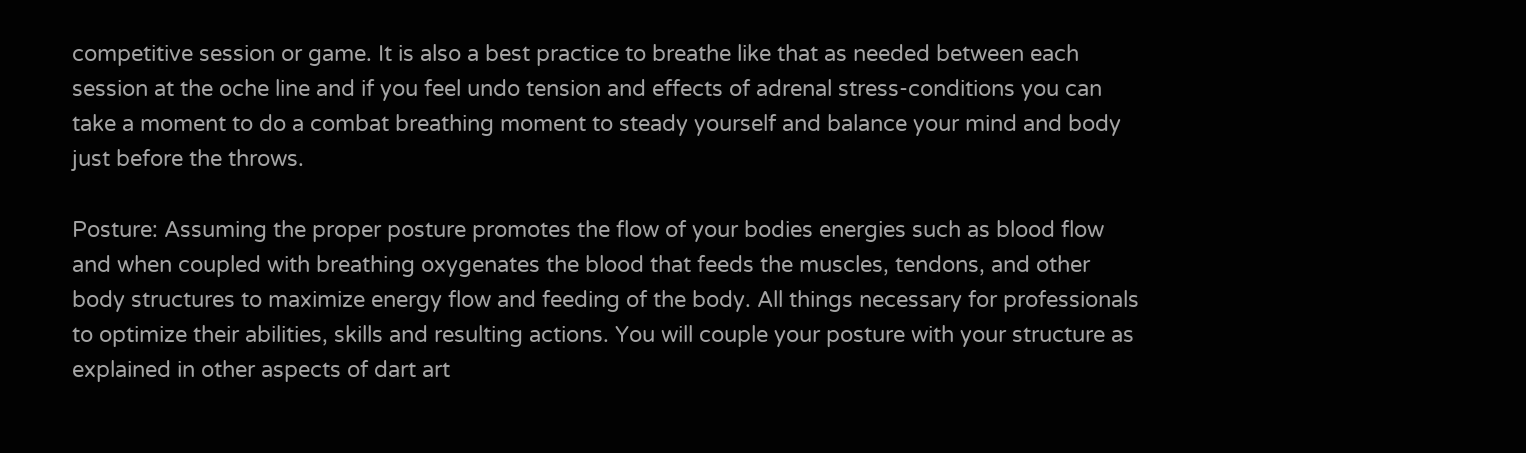competitive session or game. It is also a best practice to breathe like that as needed between each session at the oche line and if you feel undo tension and effects of adrenal stress-conditions you can take a moment to do a combat breathing moment to steady yourself and balance your mind and body just before the throws.

Posture: Assuming the proper posture promotes the flow of your bodies energies such as blood flow and when coupled with breathing oxygenates the blood that feeds the muscles, tendons, and other body structures to maximize energy flow and feeding of the body. All things necessary for professionals to optimize their abilities, skills and resulting actions. You will couple your posture with your structure as explained in other aspects of dart art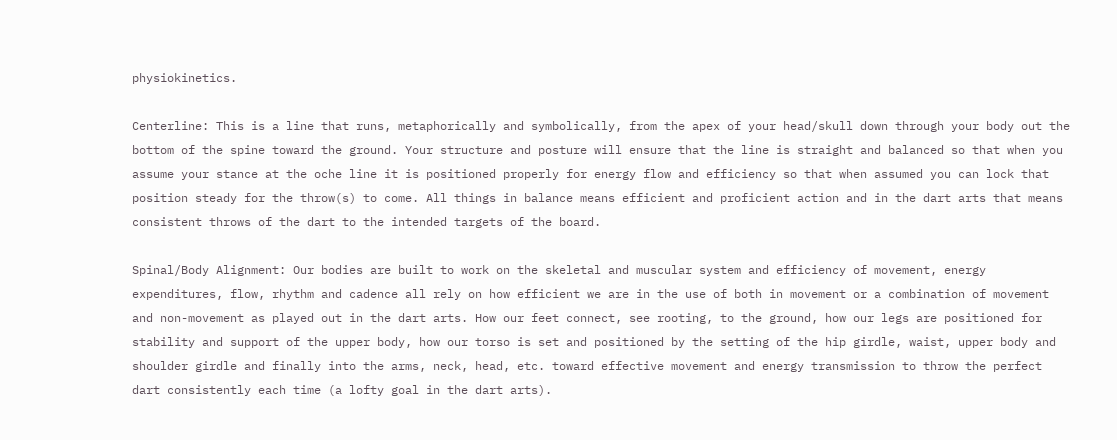physiokinetics.

Centerline: This is a line that runs, metaphorically and symbolically, from the apex of your head/skull down through your body out the bottom of the spine toward the ground. Your structure and posture will ensure that the line is straight and balanced so that when you assume your stance at the oche line it is positioned properly for energy flow and efficiency so that when assumed you can lock that position steady for the throw(s) to come. All things in balance means efficient and proficient action and in the dart arts that means consistent throws of the dart to the intended targets of the board.

Spinal/Body Alignment: Our bodies are built to work on the skeletal and muscular system and efficiency of movement, energy expenditures, flow, rhythm and cadence all rely on how efficient we are in the use of both in movement or a combination of movement and non-movement as played out in the dart arts. How our feet connect, see rooting, to the ground, how our legs are positioned for stability and support of the upper body, how our torso is set and positioned by the setting of the hip girdle, waist, upper body and shoulder girdle and finally into the arms, neck, head, etc. toward effective movement and energy transmission to throw the perfect dart consistently each time (a lofty goal in the dart arts).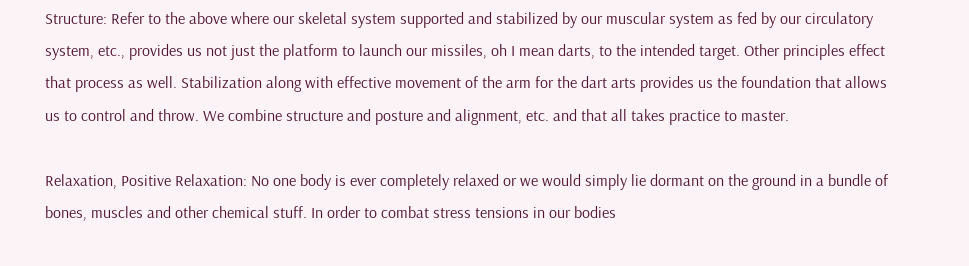Structure: Refer to the above where our skeletal system supported and stabilized by our muscular system as fed by our circulatory system, etc., provides us not just the platform to launch our missiles, oh I mean darts, to the intended target. Other principles effect that process as well. Stabilization along with effective movement of the arm for the dart arts provides us the foundation that allows us to control and throw. We combine structure and posture and alignment, etc. and that all takes practice to master.

Relaxation, Positive Relaxation: No one body is ever completely relaxed or we would simply lie dormant on the ground in a bundle of bones, muscles and other chemical stuff. In order to combat stress tensions in our bodies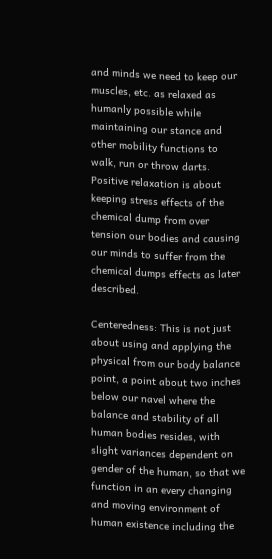and minds we need to keep our muscles, etc. as relaxed as humanly possible while maintaining our stance and other mobility functions to walk, run or throw darts. Positive relaxation is about keeping stress effects of the chemical dump from over tension our bodies and causing our minds to suffer from the chemical dumps effects as later described.

Centeredness: This is not just about using and applying the physical from our body balance point, a point about two inches below our navel where the balance and stability of all human bodies resides, with slight variances dependent on gender of the human, so that we function in an every changing and moving environment of human existence including the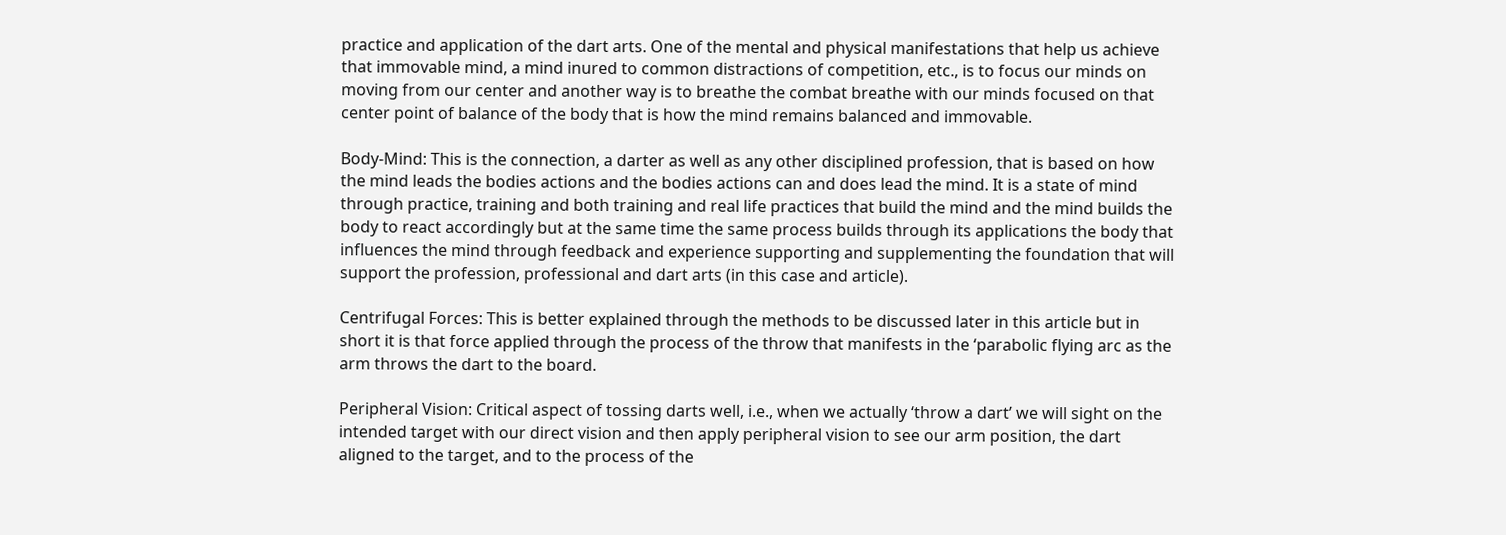practice and application of the dart arts. One of the mental and physical manifestations that help us achieve that immovable mind, a mind inured to common distractions of competition, etc., is to focus our minds on moving from our center and another way is to breathe the combat breathe with our minds focused on that center point of balance of the body that is how the mind remains balanced and immovable.

Body-Mind: This is the connection, a darter as well as any other disciplined profession, that is based on how the mind leads the bodies actions and the bodies actions can and does lead the mind. It is a state of mind through practice, training and both training and real life practices that build the mind and the mind builds the body to react accordingly but at the same time the same process builds through its applications the body that influences the mind through feedback and experience supporting and supplementing the foundation that will support the profession, professional and dart arts (in this case and article).

Centrifugal Forces: This is better explained through the methods to be discussed later in this article but in short it is that force applied through the process of the throw that manifests in the ‘parabolic flying arc as the arm throws the dart to the board.

Peripheral Vision: Critical aspect of tossing darts well, i.e., when we actually ‘throw a dart’ we will sight on the intended target with our direct vision and then apply peripheral vision to see our arm position, the dart aligned to the target, and to the process of the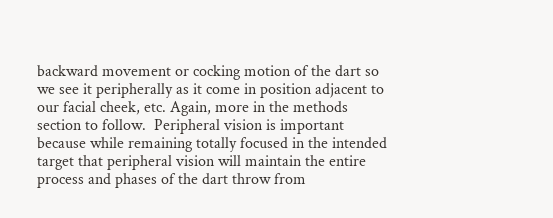backward movement or cocking motion of the dart so we see it peripherally as it come in position adjacent to our facial cheek, etc. Again, more in the methods section to follow.  Peripheral vision is important because while remaining totally focused in the intended target that peripheral vision will maintain the entire process and phases of the dart throw from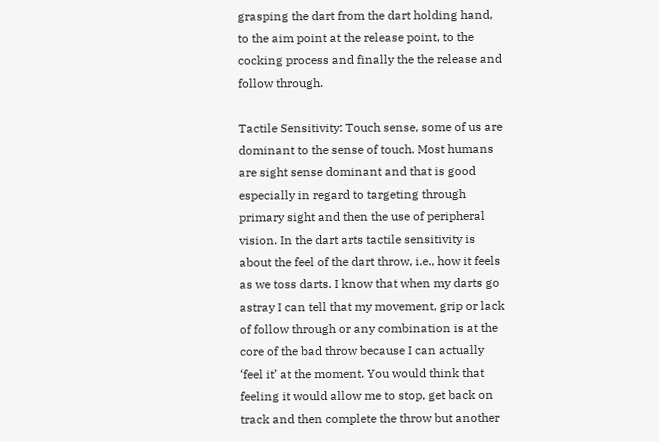grasping the dart from the dart holding hand, to the aim point at the release point, to the cocking process and finally the the release and follow through.

Tactile Sensitivity: Touch sense, some of us are dominant to the sense of touch. Most humans are sight sense dominant and that is good especially in regard to targeting through primary sight and then the use of peripheral vision. In the dart arts tactile sensitivity is about the feel of the dart throw, i.e., how it feels as we toss darts. I know that when my darts go astray I can tell that my movement, grip or lack of follow through or any combination is at the core of the bad throw because I can actually ‘feel it’ at the moment. You would think that feeling it would allow me to stop, get back on track and then complete the throw but another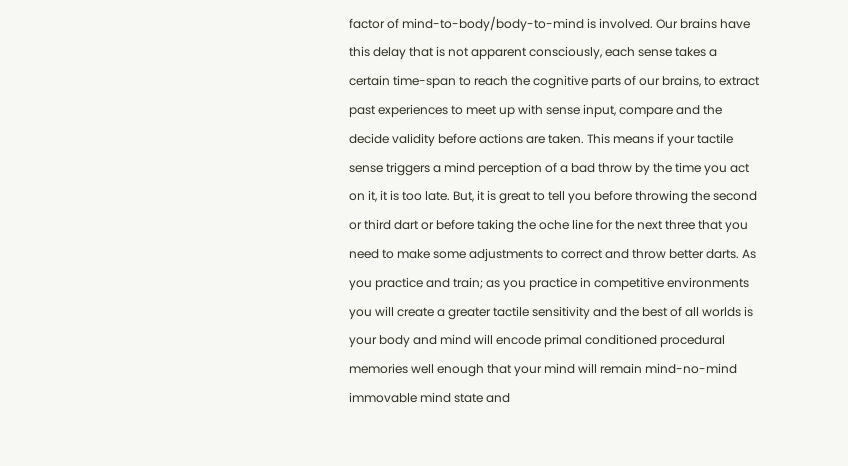factor of mind-to-body/body-to-mind is involved. Our brains have this delay that is not apparent consciously, each sense takes a certain time-span to reach the cognitive parts of our brains, to extract past experiences to meet up with sense input, compare and the decide validity before actions are taken. This means if your tactile sense triggers a mind perception of a bad throw by the time you act on it, it is too late. But, it is great to tell you before throwing the second or third dart or before taking the oche line for the next three that you need to make some adjustments to correct and throw better darts. As you practice and train; as you practice in competitive environments you will create a greater tactile sensitivity and the best of all worlds is your body and mind will encode primal conditioned procedural memories well enough that your mind will remain mind-no-mind immovable mind state and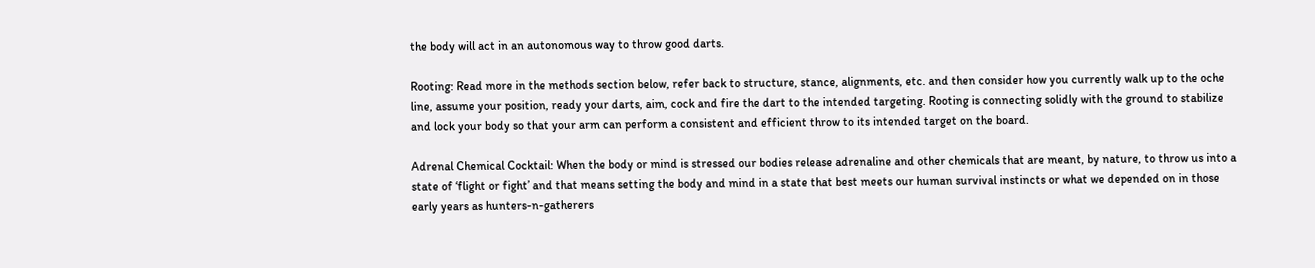the body will act in an autonomous way to throw good darts.

Rooting: Read more in the methods section below, refer back to structure, stance, alignments, etc. and then consider how you currently walk up to the oche line, assume your position, ready your darts, aim, cock and fire the dart to the intended targeting. Rooting is connecting solidly with the ground to stabilize and lock your body so that your arm can perform a consistent and efficient throw to its intended target on the board.

Adrenal Chemical Cocktail: When the body or mind is stressed our bodies release adrenaline and other chemicals that are meant, by nature, to throw us into a state of ‘flight or fight’ and that means setting the body and mind in a state that best meets our human survival instincts or what we depended on in those early years as hunters-n-gatherers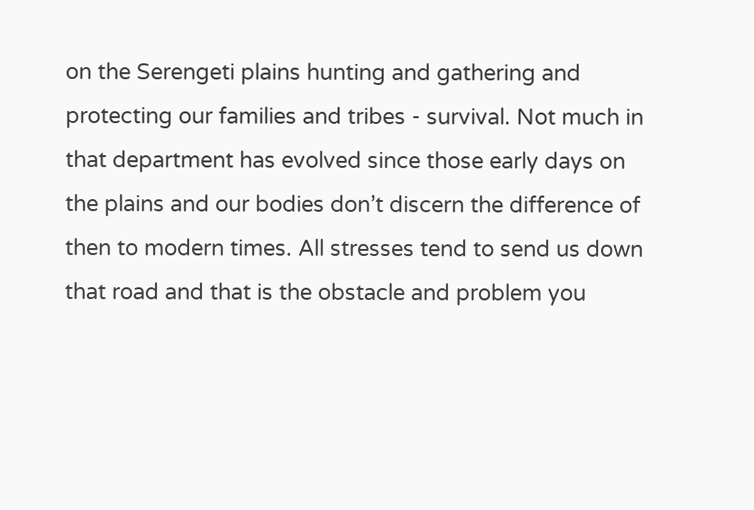on the Serengeti plains hunting and gathering and protecting our families and tribes - survival. Not much in that department has evolved since those early days on the plains and our bodies don’t discern the difference of then to modern times. All stresses tend to send us down that road and that is the obstacle and problem you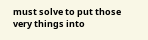must solve to put those very things into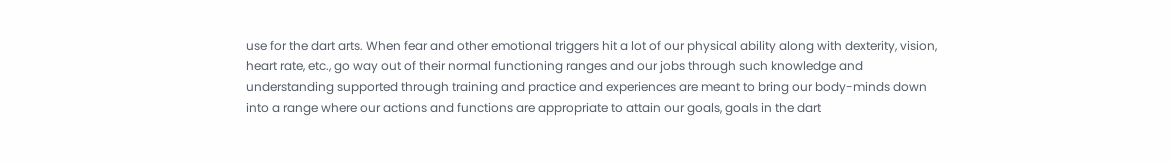use for the dart arts. When fear and other emotional triggers hit a lot of our physical ability along with dexterity, vision, heart rate, etc., go way out of their normal functioning ranges and our jobs through such knowledge and understanding supported through training and practice and experiences are meant to bring our body-minds down into a range where our actions and functions are appropriate to attain our goals, goals in the dart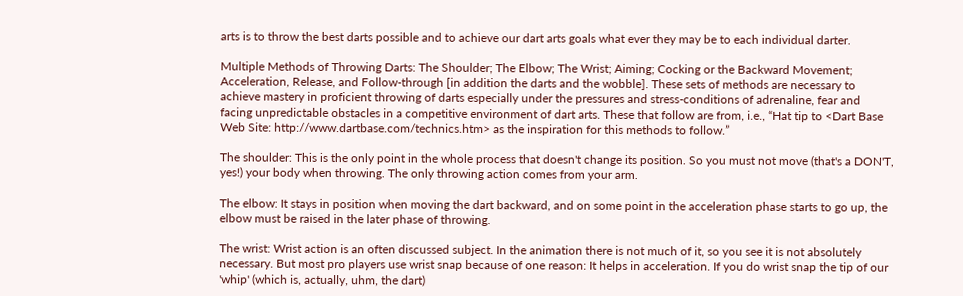arts is to throw the best darts possible and to achieve our dart arts goals what ever they may be to each individual darter.

Multiple Methods of Throwing Darts: The Shoulder; The Elbow; The Wrist; Aiming; Cocking or the Backward Movement; Acceleration, Release, and Follow-through [in addition the darts and the wobble]. These sets of methods are necessary to achieve mastery in proficient throwing of darts especially under the pressures and stress-conditions of adrenaline, fear and facing unpredictable obstacles in a competitive environment of dart arts. These that follow are from, i.e., “Hat tip to <Dart Base Web Site: http://www.dartbase.com/technics.htm> as the inspiration for this methods to follow.”

The shoulder: This is the only point in the whole process that doesn't change its position. So you must not move (that's a DON'T, yes!) your body when throwing. The only throwing action comes from your arm.

The elbow: It stays in position when moving the dart backward, and on some point in the acceleration phase starts to go up, the elbow must be raised in the later phase of throwing.

The wrist: Wrist action is an often discussed subject. In the animation there is not much of it, so you see it is not absolutely necessary. But most pro players use wrist snap because of one reason: It helps in acceleration. If you do wrist snap the tip of our 'whip' (which is, actually, uhm, the dart)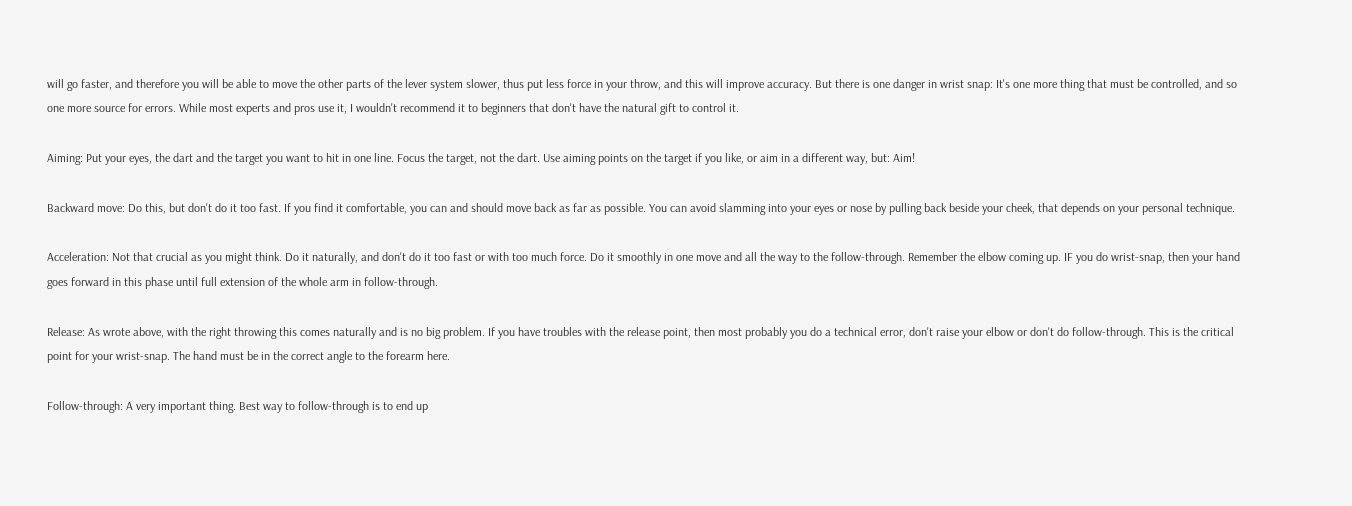will go faster, and therefore you will be able to move the other parts of the lever system slower, thus put less force in your throw, and this will improve accuracy. But there is one danger in wrist snap: It's one more thing that must be controlled, and so one more source for errors. While most experts and pros use it, I wouldn't recommend it to beginners that don't have the natural gift to control it.

Aiming: Put your eyes, the dart and the target you want to hit in one line. Focus the target, not the dart. Use aiming points on the target if you like, or aim in a different way, but: Aim!

Backward move: Do this, but don't do it too fast. If you find it comfortable, you can and should move back as far as possible. You can avoid slamming into your eyes or nose by pulling back beside your cheek, that depends on your personal technique.

Acceleration: Not that crucial as you might think. Do it naturally, and don't do it too fast or with too much force. Do it smoothly in one move and all the way to the follow-through. Remember the elbow coming up. IF you do wrist-snap, then your hand goes forward in this phase until full extension of the whole arm in follow-through.

Release: As wrote above, with the right throwing this comes naturally and is no big problem. If you have troubles with the release point, then most probably you do a technical error, don't raise your elbow or don't do follow-through. This is the critical point for your wrist-snap. The hand must be in the correct angle to the forearm here.

Follow-through: A very important thing. Best way to follow-through is to end up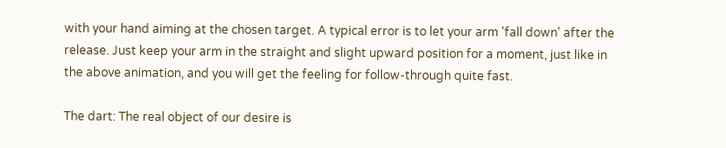with your hand aiming at the chosen target. A typical error is to let your arm 'fall down' after the release. Just keep your arm in the straight and slight upward position for a moment, just like in the above animation, and you will get the feeling for follow-through quite fast.

The dart: The real object of our desire is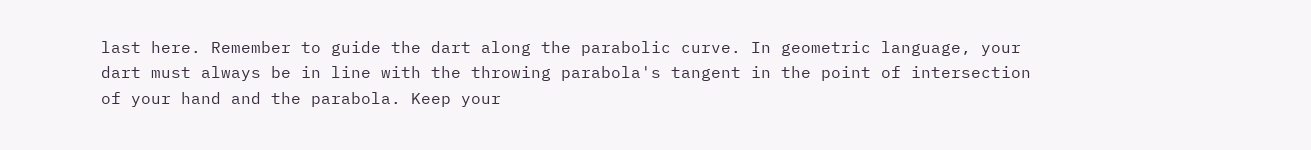last here. Remember to guide the dart along the parabolic curve. In geometric language, your dart must always be in line with the throwing parabola's tangent in the point of intersection of your hand and the parabola. Keep your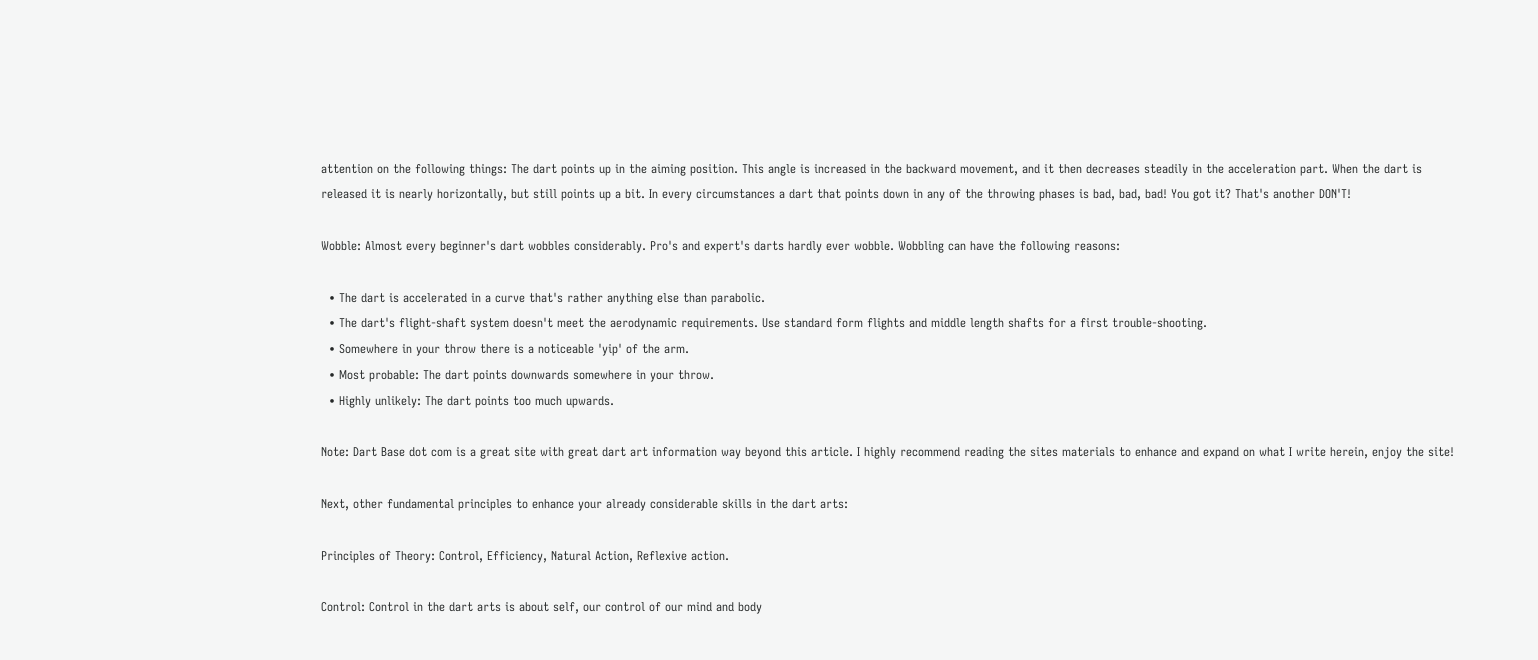attention on the following things: The dart points up in the aiming position. This angle is increased in the backward movement, and it then decreases steadily in the acceleration part. When the dart is released it is nearly horizontally, but still points up a bit. In every circumstances a dart that points down in any of the throwing phases is bad, bad, bad! You got it? That's another DON'T!

Wobble: Almost every beginner's dart wobbles considerably. Pro's and expert's darts hardly ever wobble. Wobbling can have the following reasons:

  • The dart is accelerated in a curve that's rather anything else than parabolic.
  • The dart's flight-shaft system doesn't meet the aerodynamic requirements. Use standard form flights and middle length shafts for a first trouble-shooting.
  • Somewhere in your throw there is a noticeable 'yip' of the arm.
  • Most probable: The dart points downwards somewhere in your throw.
  • Highly unlikely: The dart points too much upwards.

Note: Dart Base dot com is a great site with great dart art information way beyond this article. I highly recommend reading the sites materials to enhance and expand on what I write herein, enjoy the site!

Next, other fundamental principles to enhance your already considerable skills in the dart arts:

Principles of Theory: Control, Efficiency, Natural Action, Reflexive action.

Control: Control in the dart arts is about self, our control of our mind and body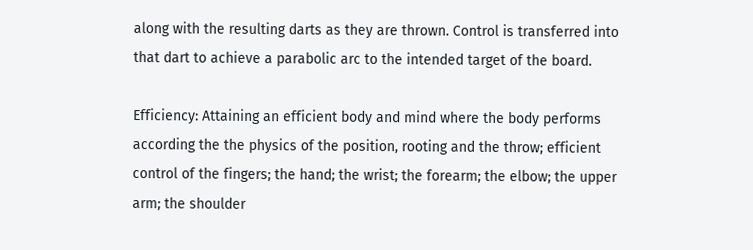along with the resulting darts as they are thrown. Control is transferred into that dart to achieve a parabolic arc to the intended target of the board.

Efficiency: Attaining an efficient body and mind where the body performs according the the physics of the position, rooting and the throw; efficient control of the fingers; the hand; the wrist; the forearm; the elbow; the upper arm; the shoulder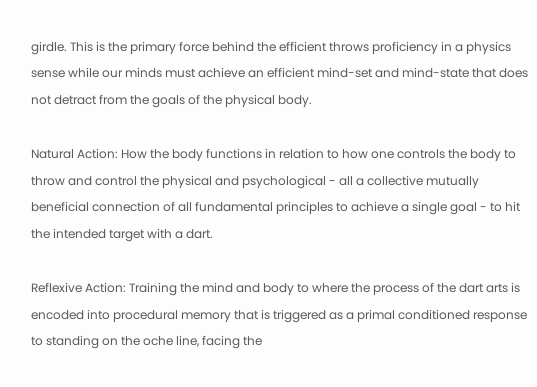girdle. This is the primary force behind the efficient throws proficiency in a physics sense while our minds must achieve an efficient mind-set and mind-state that does not detract from the goals of the physical body.

Natural Action: How the body functions in relation to how one controls the body to throw and control the physical and psychological - all a collective mutually beneficial connection of all fundamental principles to achieve a single goal - to hit the intended target with a dart.

Reflexive Action: Training the mind and body to where the process of the dart arts is encoded into procedural memory that is triggered as a primal conditioned response to standing on the oche line, facing the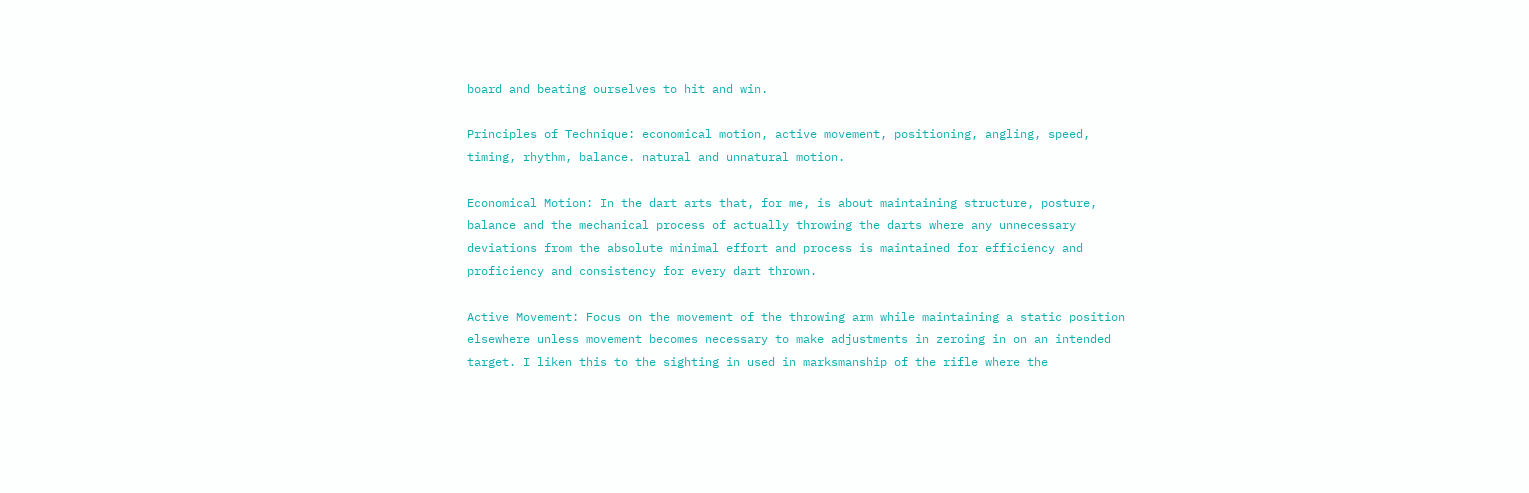board and beating ourselves to hit and win.

Principles of Technique: economical motion, active movement, positioning, angling, speed, timing, rhythm, balance. natural and unnatural motion.

Economical Motion: In the dart arts that, for me, is about maintaining structure, posture, balance and the mechanical process of actually throwing the darts where any unnecessary deviations from the absolute minimal effort and process is maintained for efficiency and proficiency and consistency for every dart thrown.

Active Movement: Focus on the movement of the throwing arm while maintaining a static position elsewhere unless movement becomes necessary to make adjustments in zeroing in on an intended target. I liken this to the sighting in used in marksmanship of the rifle where the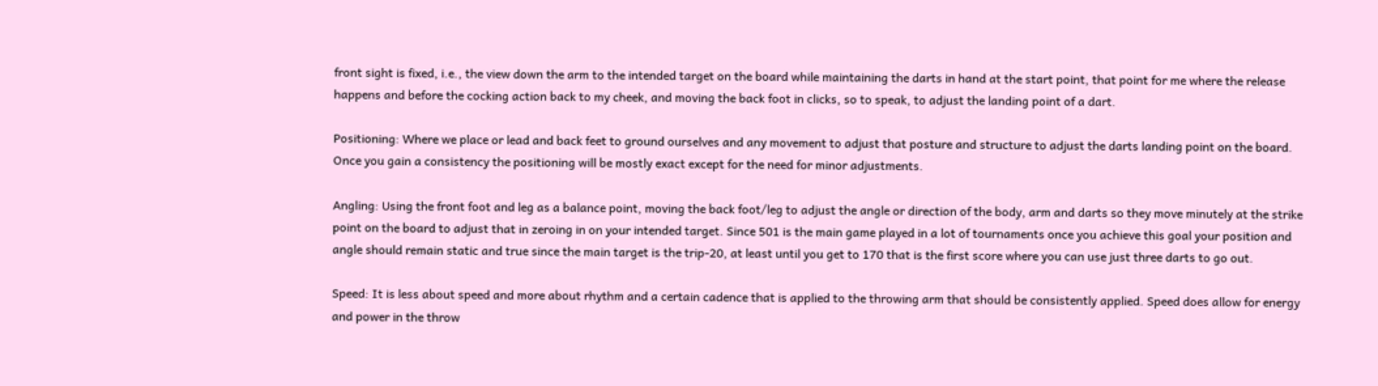front sight is fixed, i.e., the view down the arm to the intended target on the board while maintaining the darts in hand at the start point, that point for me where the release happens and before the cocking action back to my cheek, and moving the back foot in clicks, so to speak, to adjust the landing point of a dart.

Positioning: Where we place or lead and back feet to ground ourselves and any movement to adjust that posture and structure to adjust the darts landing point on the board. Once you gain a consistency the positioning will be mostly exact except for the need for minor adjustments.

Angling: Using the front foot and leg as a balance point, moving the back foot/leg to adjust the angle or direction of the body, arm and darts so they move minutely at the strike point on the board to adjust that in zeroing in on your intended target. Since 501 is the main game played in a lot of tournaments once you achieve this goal your position and angle should remain static and true since the main target is the trip-20, at least until you get to 170 that is the first score where you can use just three darts to go out.

Speed: It is less about speed and more about rhythm and a certain cadence that is applied to the throwing arm that should be consistently applied. Speed does allow for energy and power in the throw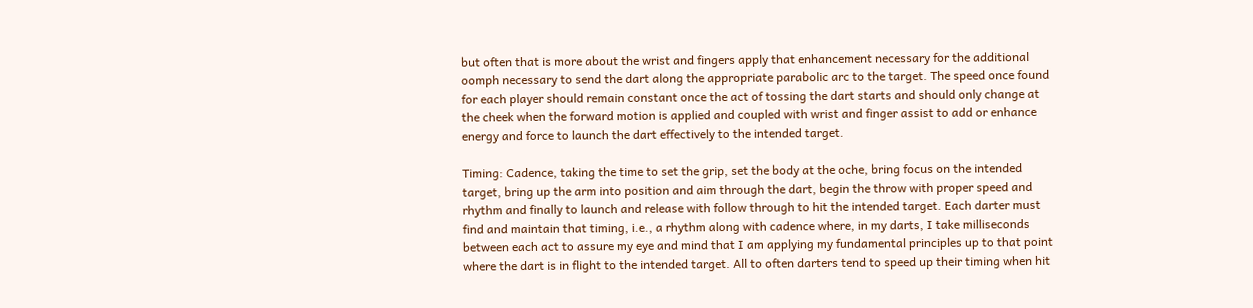but often that is more about the wrist and fingers apply that enhancement necessary for the additional oomph necessary to send the dart along the appropriate parabolic arc to the target. The speed once found for each player should remain constant once the act of tossing the dart starts and should only change at the cheek when the forward motion is applied and coupled with wrist and finger assist to add or enhance energy and force to launch the dart effectively to the intended target.

Timing: Cadence, taking the time to set the grip, set the body at the oche, bring focus on the intended target, bring up the arm into position and aim through the dart, begin the throw with proper speed and rhythm and finally to launch and release with follow through to hit the intended target. Each darter must find and maintain that timing, i.e., a rhythm along with cadence where, in my darts, I take milliseconds between each act to assure my eye and mind that I am applying my fundamental principles up to that point where the dart is in flight to the intended target. All to often darters tend to speed up their timing when hit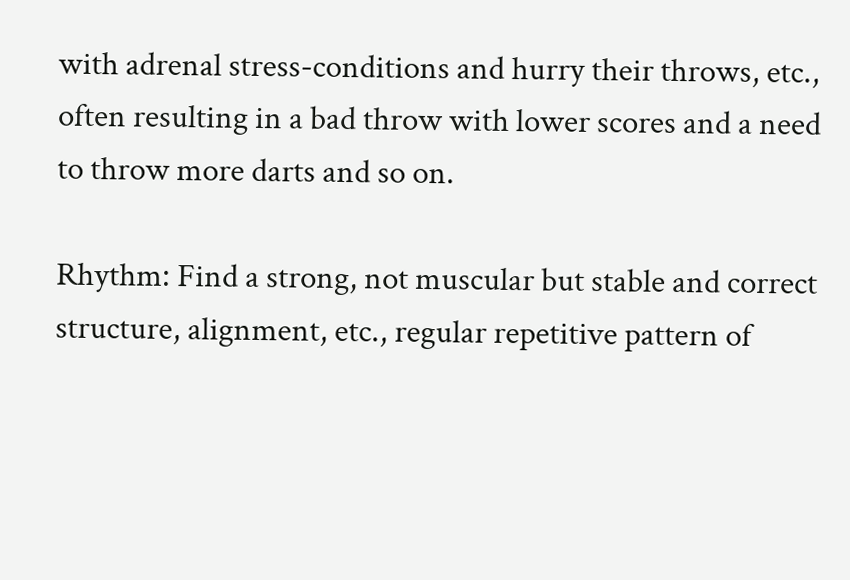with adrenal stress-conditions and hurry their throws, etc., often resulting in a bad throw with lower scores and a need to throw more darts and so on.

Rhythm: Find a strong, not muscular but stable and correct structure, alignment, etc., regular repetitive pattern of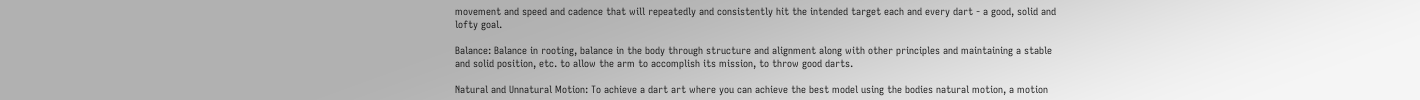movement and speed and cadence that will repeatedly and consistently hit the intended target each and every dart - a good, solid and lofty goal.

Balance: Balance in rooting, balance in the body through structure and alignment along with other principles and maintaining a stable and solid position, etc. to allow the arm to accomplish its mission, to throw good darts.

Natural and Unnatural Motion: To achieve a dart art where you can achieve the best model using the bodies natural motion, a motion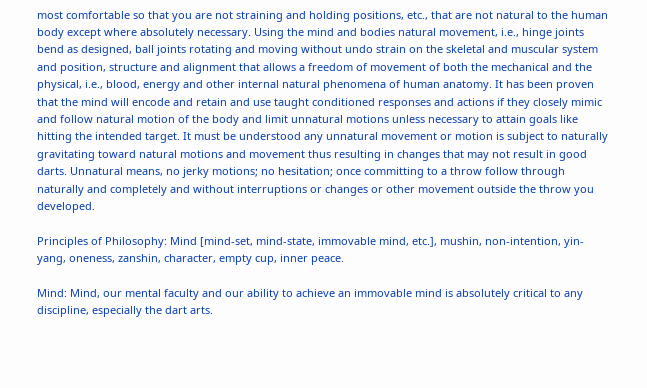most comfortable so that you are not straining and holding positions, etc., that are not natural to the human body except where absolutely necessary. Using the mind and bodies natural movement, i.e., hinge joints bend as designed, ball joints rotating and moving without undo strain on the skeletal and muscular system and position, structure and alignment that allows a freedom of movement of both the mechanical and the physical, i.e., blood, energy and other internal natural phenomena of human anatomy. It has been proven that the mind will encode and retain and use taught conditioned responses and actions if they closely mimic and follow natural motion of the body and limit unnatural motions unless necessary to attain goals like hitting the intended target. It must be understood any unnatural movement or motion is subject to naturally gravitating toward natural motions and movement thus resulting in changes that may not result in good darts. Unnatural means, no jerky motions; no hesitation; once committing to a throw follow through naturally and completely and without interruptions or changes or other movement outside the throw you developed.

Principles of Philosophy: Mind [mind-set, mind-state, immovable mind, etc.], mushin, non-intention, yin-yang, oneness, zanshin, character, empty cup, inner peace.

Mind: Mind, our mental faculty and our ability to achieve an immovable mind is absolutely critical to any discipline, especially the dart arts.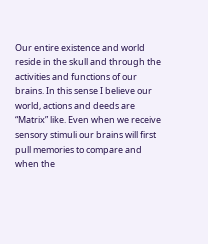Our entire existence and world reside in the skull and through the activities and functions of our brains. In this sense I believe our world, actions and deeds are “Matrix” like. Even when we receive sensory stimuli our brains will first pull memories to compare and when the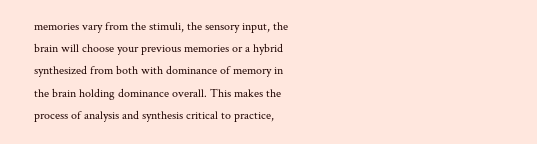memories vary from the stimuli, the sensory input, the brain will choose your previous memories or a hybrid synthesized from both with dominance of memory in the brain holding dominance overall. This makes the process of analysis and synthesis critical to practice,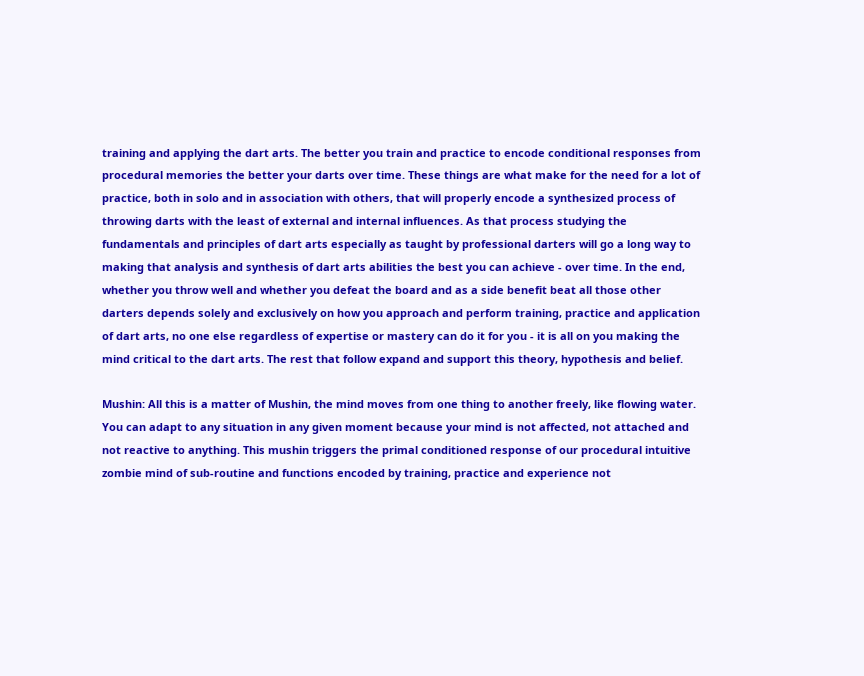training and applying the dart arts. The better you train and practice to encode conditional responses from procedural memories the better your darts over time. These things are what make for the need for a lot of practice, both in solo and in association with others, that will properly encode a synthesized process of throwing darts with the least of external and internal influences. As that process studying the fundamentals and principles of dart arts especially as taught by professional darters will go a long way to making that analysis and synthesis of dart arts abilities the best you can achieve - over time. In the end, whether you throw well and whether you defeat the board and as a side benefit beat all those other darters depends solely and exclusively on how you approach and perform training, practice and application of dart arts, no one else regardless of expertise or mastery can do it for you - it is all on you making the mind critical to the dart arts. The rest that follow expand and support this theory, hypothesis and belief.

Mushin: All this is a matter of Mushin, the mind moves from one thing to another freely, like flowing water. You can adapt to any situation in any given moment because your mind is not affected, not attached and not reactive to anything. This mushin triggers the primal conditioned response of our procedural intuitive zombie mind of sub-routine and functions encoded by training, practice and experience not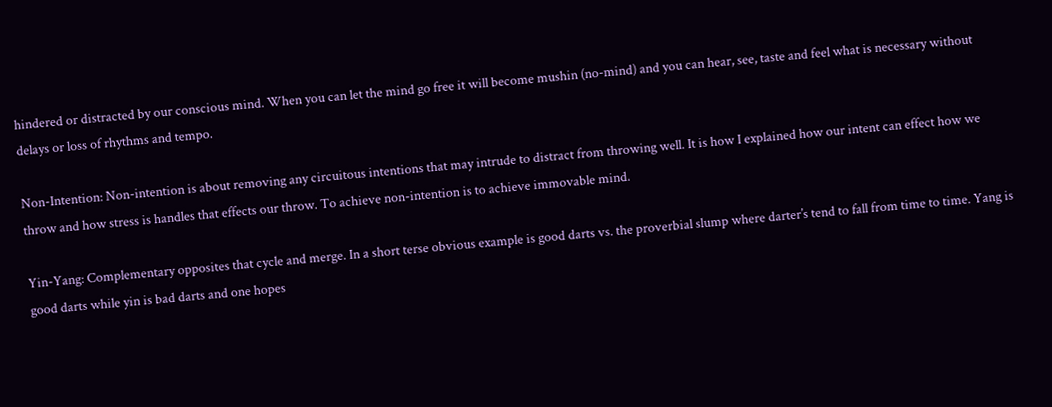hindered or distracted by our conscious mind. When you can let the mind go free it will become mushin (no-mind) and you can hear, see, taste and feel what is necessary without delays or loss of rhythms and tempo.

Non-Intention: Non-intention is about removing any circuitous intentions that may intrude to distract from throwing well. It is how I explained how our intent can effect how we throw and how stress is handles that effects our throw. To achieve non-intention is to achieve immovable mind.

Yin-Yang: Complementary opposites that cycle and merge. In a short terse obvious example is good darts vs. the proverbial slump where darter’s tend to fall from time to time. Yang is good darts while yin is bad darts and one hopes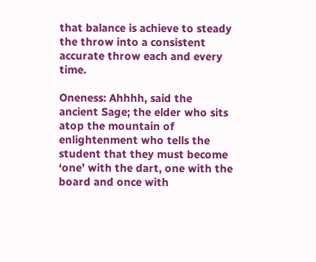that balance is achieve to steady the throw into a consistent accurate throw each and every time.

Oneness: Ahhhh, said the ancient Sage; the elder who sits atop the mountain of enlightenment who tells the student that they must become ‘one’ with the dart, one with the board and once with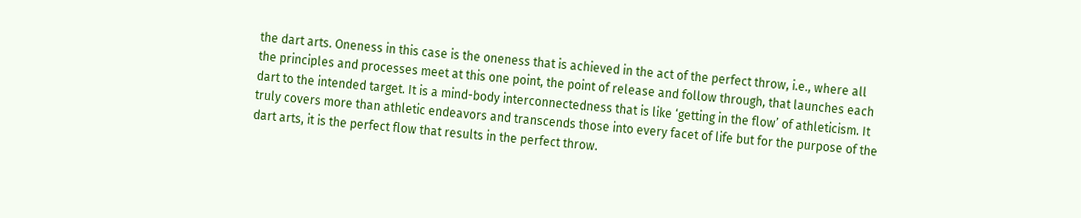the dart arts. Oneness in this case is the oneness that is achieved in the act of the perfect throw, i.e., where all the principles and processes meet at this one point, the point of release and follow through, that launches each dart to the intended target. It is a mind-body interconnectedness that is like ‘getting in the flow’ of athleticism. It truly covers more than athletic endeavors and transcends those into every facet of life but for the purpose of the dart arts, it is the perfect flow that results in the perfect throw.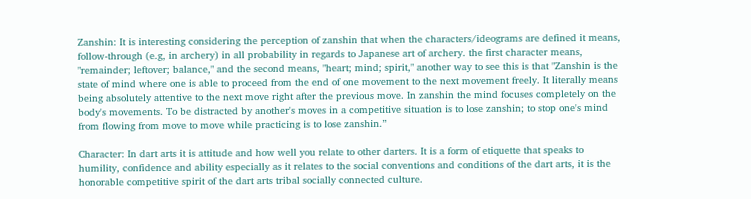Zanshin: It is interesting considering the perception of zanshin that when the characters/ideograms are defined it means, follow-through (e.g, in archery) in all probability in regards to Japanese art of archery. the first character means, "remainder; leftover; balance," and the second means, "heart; mind; spirit," another way to see this is that "Zanshin is the state of mind where one is able to proceed from the end of one movement to the next movement freely. It literally means being absolutely attentive to the next move right after the previous move. In zanshin the mind focuses completely on the body's movements. To be distracted by another's moves in a competitive situation is to lose zanshin; to stop one's mind from flowing from move to move while practicing is to lose zanshin.”

Character: In dart arts it is attitude and how well you relate to other darters. It is a form of etiquette that speaks to humility, confidence and ability especially as it relates to the social conventions and conditions of the dart arts, it is the honorable competitive spirit of the dart arts tribal socially connected culture.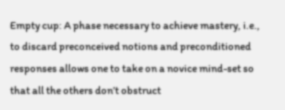Empty cup: A phase necessary to achieve mastery, i.e., to discard preconceived notions and preconditioned responses allows one to take on a novice mind-set so that all the others don’t obstruct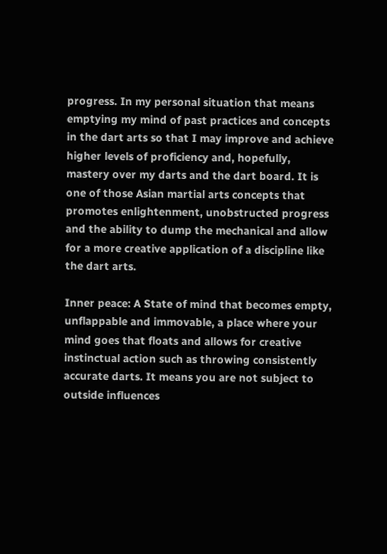progress. In my personal situation that means emptying my mind of past practices and concepts in the dart arts so that I may improve and achieve higher levels of proficiency and, hopefully, mastery over my darts and the dart board. It is one of those Asian martial arts concepts that promotes enlightenment, unobstructed progress and the ability to dump the mechanical and allow for a more creative application of a discipline like the dart arts.

Inner peace: A State of mind that becomes empty, unflappable and immovable, a place where your mind goes that floats and allows for creative instinctual action such as throwing consistently accurate darts. It means you are not subject to outside influences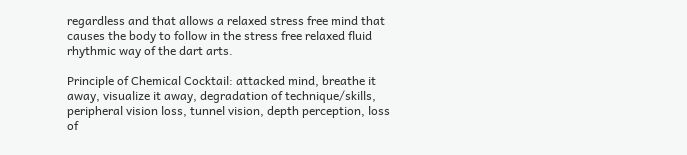regardless and that allows a relaxed stress free mind that causes the body to follow in the stress free relaxed fluid rhythmic way of the dart arts.

Principle of Chemical Cocktail: attacked mind, breathe it away, visualize it away, degradation of technique/skills, peripheral vision loss, tunnel vision, depth perception, loss of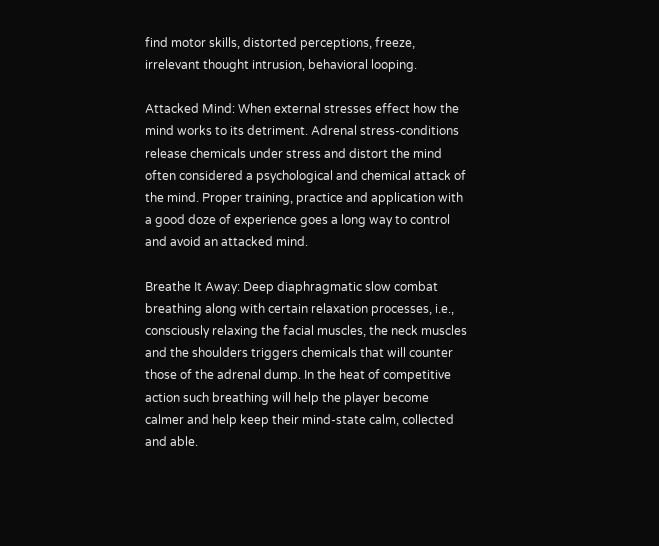find motor skills, distorted perceptions, freeze, irrelevant thought intrusion, behavioral looping.

Attacked Mind: When external stresses effect how the mind works to its detriment. Adrenal stress-conditions release chemicals under stress and distort the mind often considered a psychological and chemical attack of the mind. Proper training, practice and application with a good doze of experience goes a long way to control and avoid an attacked mind.

Breathe It Away: Deep diaphragmatic slow combat breathing along with certain relaxation processes, i.e., consciously relaxing the facial muscles, the neck muscles and the shoulders triggers chemicals that will counter those of the adrenal dump. In the heat of competitive action such breathing will help the player become calmer and help keep their mind-state calm, collected and able.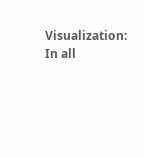Visualization: In all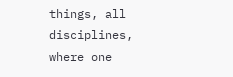things, all disciplines, where one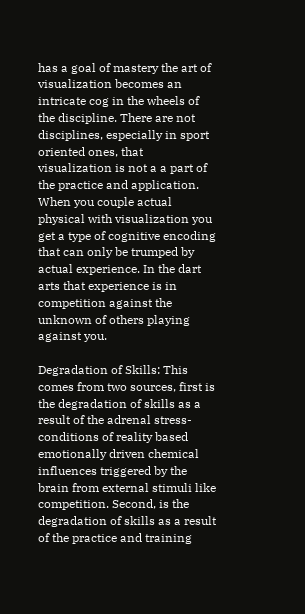has a goal of mastery the art of visualization becomes an intricate cog in the wheels of the discipline. There are not disciplines, especially in sport oriented ones, that visualization is not a a part of the practice and application. When you couple actual physical with visualization you get a type of cognitive encoding that can only be trumped by actual experience. In the dart arts that experience is in competition against the unknown of others playing against you.

Degradation of Skills: This comes from two sources, first is the degradation of skills as a result of the adrenal stress-conditions of reality based emotionally driven chemical influences triggered by the brain from external stimuli like competition. Second, is the degradation of skills as a result of the practice and training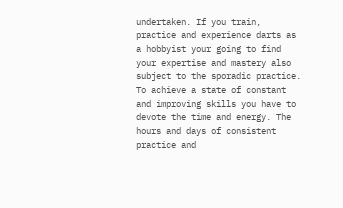undertaken. If you train, practice and experience darts as a hobbyist your going to find your expertise and mastery also subject to the sporadic practice. To achieve a state of constant and improving skills you have to devote the time and energy. The hours and days of consistent practice and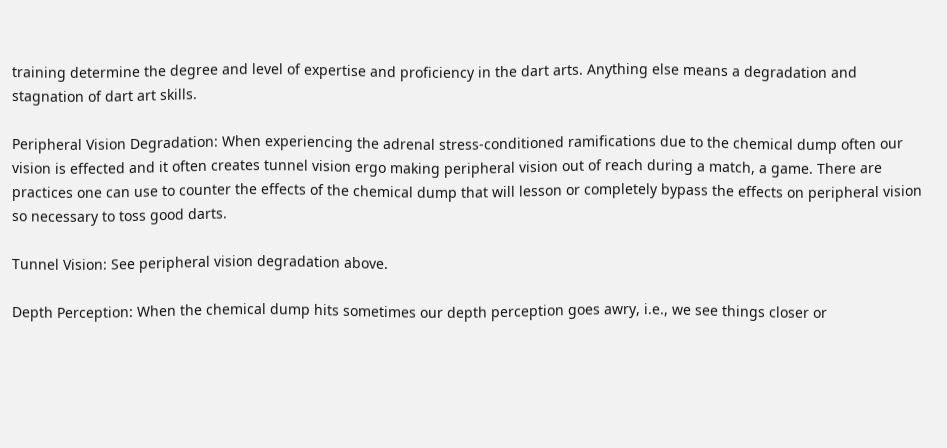training determine the degree and level of expertise and proficiency in the dart arts. Anything else means a degradation and stagnation of dart art skills.

Peripheral Vision Degradation: When experiencing the adrenal stress-conditioned ramifications due to the chemical dump often our vision is effected and it often creates tunnel vision ergo making peripheral vision out of reach during a match, a game. There are practices one can use to counter the effects of the chemical dump that will lesson or completely bypass the effects on peripheral vision so necessary to toss good darts.

Tunnel Vision: See peripheral vision degradation above.

Depth Perception: When the chemical dump hits sometimes our depth perception goes awry, i.e., we see things closer or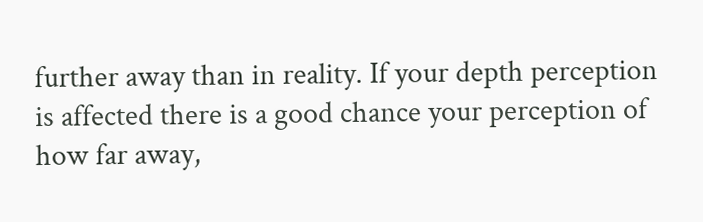further away than in reality. If your depth perception is affected there is a good chance your perception of how far away,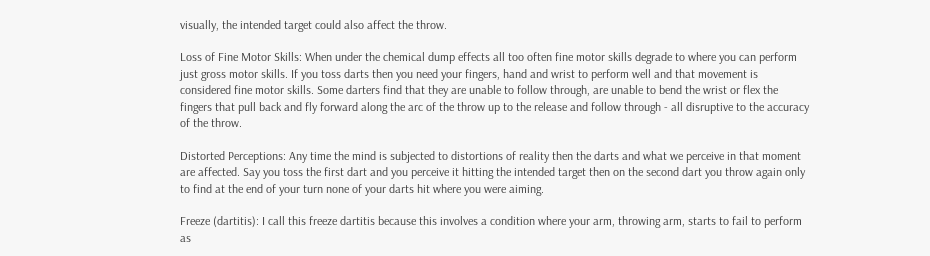visually, the intended target could also affect the throw.

Loss of Fine Motor Skills: When under the chemical dump effects all too often fine motor skills degrade to where you can perform just gross motor skills. If you toss darts then you need your fingers, hand and wrist to perform well and that movement is considered fine motor skills. Some darters find that they are unable to follow through, are unable to bend the wrist or flex the fingers that pull back and fly forward along the arc of the throw up to the release and follow through - all disruptive to the accuracy of the throw.

Distorted Perceptions: Any time the mind is subjected to distortions of reality then the darts and what we perceive in that moment are affected. Say you toss the first dart and you perceive it hitting the intended target then on the second dart you throw again only to find at the end of your turn none of your darts hit where you were aiming.

Freeze (dartitis): I call this freeze dartitis because this involves a condition where your arm, throwing arm, starts to fail to perform as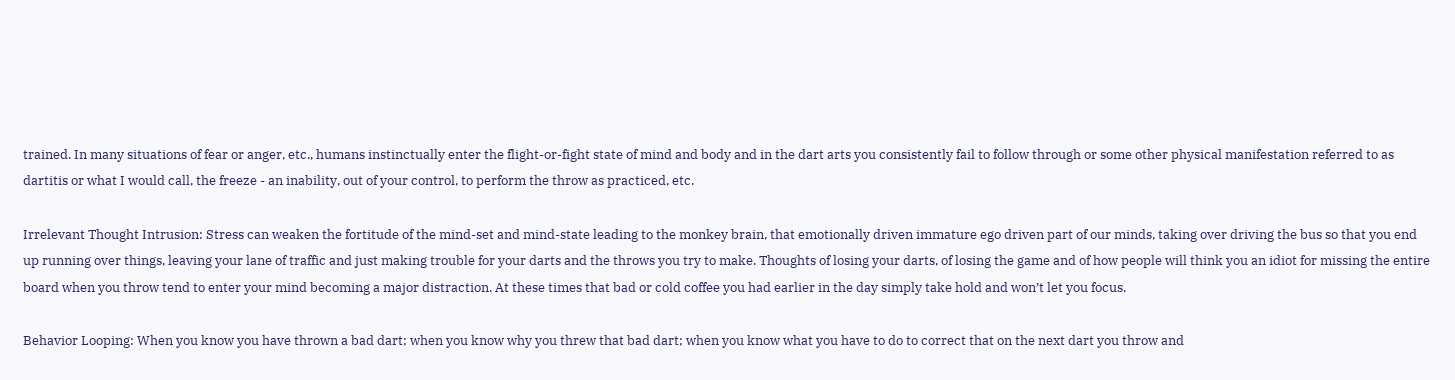trained. In many situations of fear or anger, etc., humans instinctually enter the flight-or-fight state of mind and body and in the dart arts you consistently fail to follow through or some other physical manifestation referred to as dartitis or what I would call, the freeze - an inability, out of your control, to perform the throw as practiced, etc.

Irrelevant Thought Intrusion: Stress can weaken the fortitude of the mind-set and mind-state leading to the monkey brain, that emotionally driven immature ego driven part of our minds, taking over driving the bus so that you end up running over things, leaving your lane of traffic and just making trouble for your darts and the throws you try to make. Thoughts of losing your darts, of losing the game and of how people will think you an idiot for missing the entire board when you throw tend to enter your mind becoming a major distraction. At these times that bad or cold coffee you had earlier in the day simply take hold and won’t let you focus.

Behavior Looping: When you know you have thrown a bad dart; when you know why you threw that bad dart; when you know what you have to do to correct that on the next dart you throw and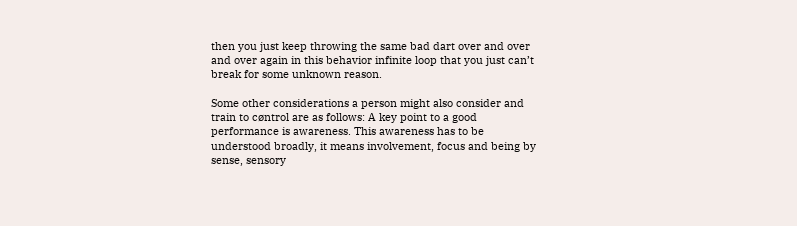then you just keep throwing the same bad dart over and over and over again in this behavior infinite loop that you just can’t break for some unknown reason.

Some other considerations a person might also consider and train to cøntrol are as follows: A key point to a good performance is awareness. This awareness has to be understood broadly, it means involvement, focus and being by sense, sensory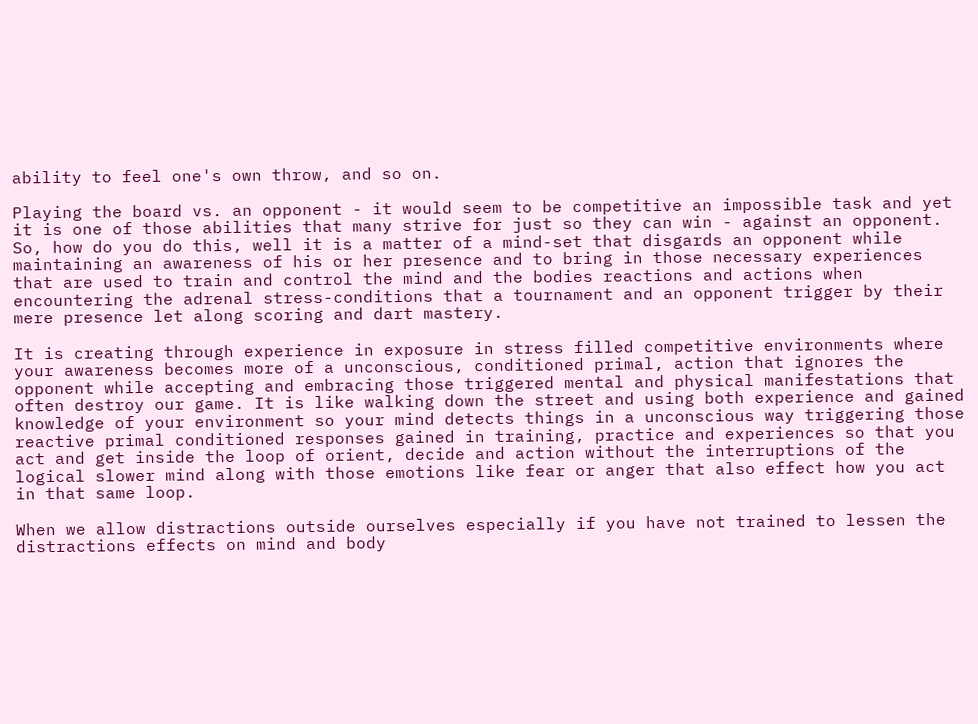ability to feel one's own throw, and so on.

Playing the board vs. an opponent - it would seem to be competitive an impossible task and yet it is one of those abilities that many strive for just so they can win - against an opponent. So, how do you do this, well it is a matter of a mind-set that disgards an opponent while maintaining an awareness of his or her presence and to bring in those necessary experiences that are used to train and control the mind and the bodies reactions and actions when encountering the adrenal stress-conditions that a tournament and an opponent trigger by their mere presence let along scoring and dart mastery.

It is creating through experience in exposure in stress filled competitive environments where your awareness becomes more of a unconscious, conditioned primal, action that ignores the opponent while accepting and embracing those triggered mental and physical manifestations that often destroy our game. It is like walking down the street and using both experience and gained knowledge of your environment so your mind detects things in a unconscious way triggering those reactive primal conditioned responses gained in training, practice and experiences so that you act and get inside the loop of orient, decide and action without the interruptions of the logical slower mind along with those emotions like fear or anger that also effect how you act in that same loop.

When we allow distractions outside ourselves especially if you have not trained to lessen the distractions effects on mind and body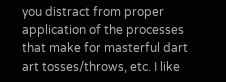you distract from proper application of the processes that make for masterful dart art tosses/throws, etc. I like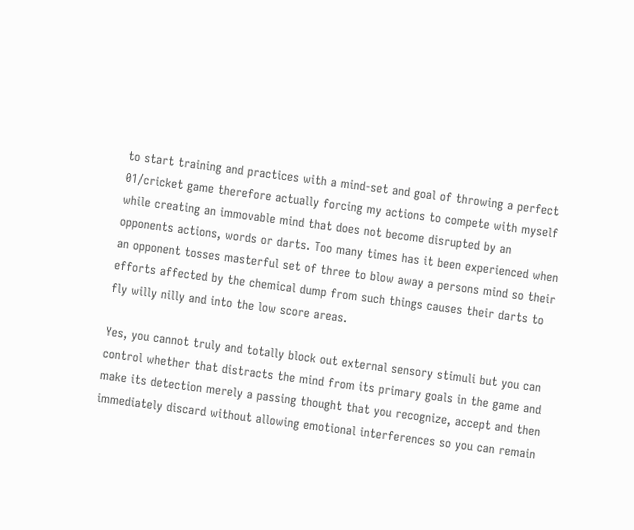to start training and practices with a mind-set and goal of throwing a perfect 01/cricket game therefore actually forcing my actions to compete with myself while creating an immovable mind that does not become disrupted by an opponents actions, words or darts. Too many times has it been experienced when an opponent tosses masterful set of three to blow away a persons mind so their efforts affected by the chemical dump from such things causes their darts to fly willy nilly and into the low score areas.

Yes, you cannot truly and totally block out external sensory stimuli but you can control whether that distracts the mind from its primary goals in the game and make its detection merely a passing thought that you recognize, accept and then immediately discard without allowing emotional interferences so you can remain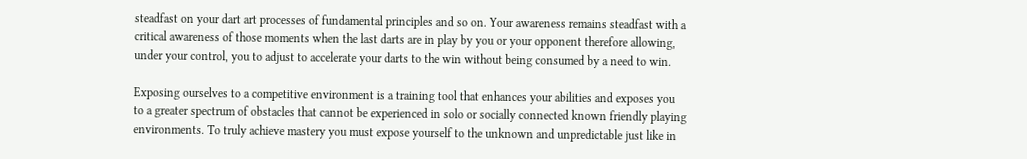steadfast on your dart art processes of fundamental principles and so on. Your awareness remains steadfast with a critical awareness of those moments when the last darts are in play by you or your opponent therefore allowing, under your control, you to adjust to accelerate your darts to the win without being consumed by a need to win.

Exposing ourselves to a competitive environment is a training tool that enhances your abilities and exposes you to a greater spectrum of obstacles that cannot be experienced in solo or socially connected known friendly playing environments. To truly achieve mastery you must expose yourself to the unknown and unpredictable just like in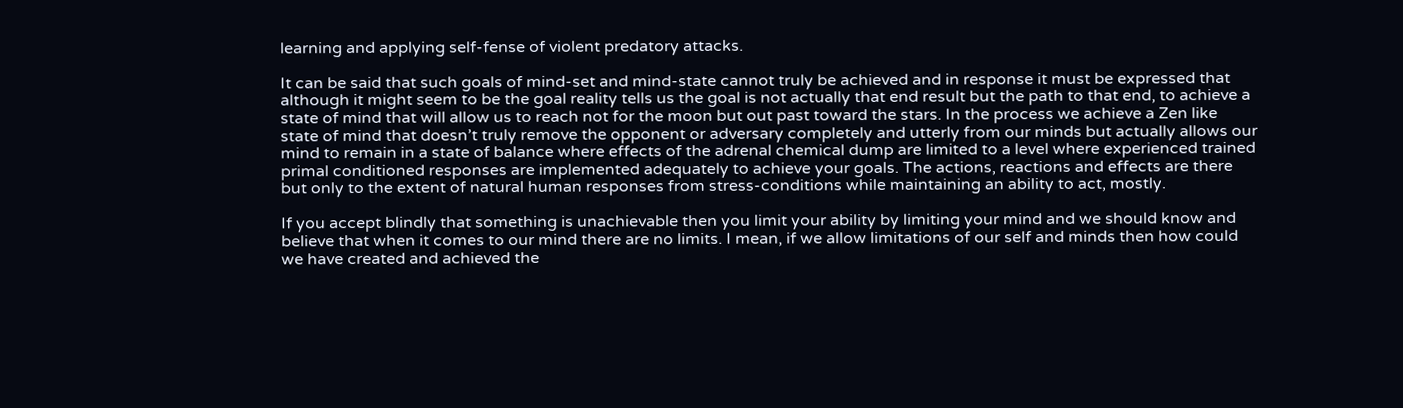learning and applying self-fense of violent predatory attacks.

It can be said that such goals of mind-set and mind-state cannot truly be achieved and in response it must be expressed that although it might seem to be the goal reality tells us the goal is not actually that end result but the path to that end, to achieve a state of mind that will allow us to reach not for the moon but out past toward the stars. In the process we achieve a Zen like state of mind that doesn’t truly remove the opponent or adversary completely and utterly from our minds but actually allows our mind to remain in a state of balance where effects of the adrenal chemical dump are limited to a level where experienced trained primal conditioned responses are implemented adequately to achieve your goals. The actions, reactions and effects are there but only to the extent of natural human responses from stress-conditions while maintaining an ability to act, mostly.

If you accept blindly that something is unachievable then you limit your ability by limiting your mind and we should know and believe that when it comes to our mind there are no limits. I mean, if we allow limitations of our self and minds then how could we have created and achieved the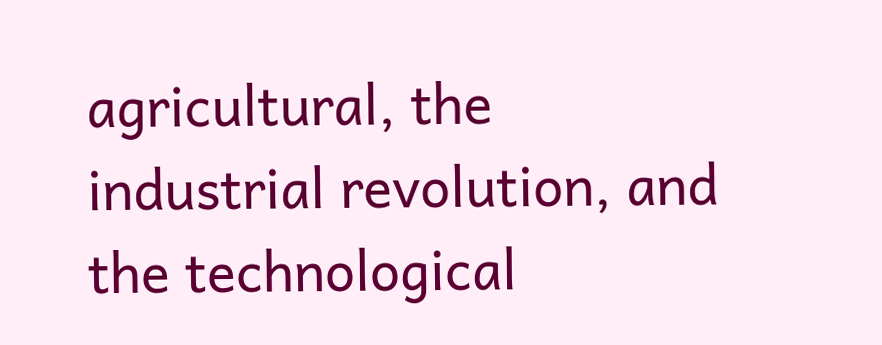agricultural, the industrial revolution, and the technological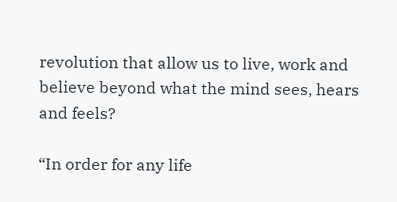revolution that allow us to live, work and believe beyond what the mind sees, hears and feels?

“In order for any life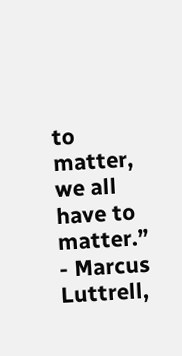to matter, we all have to matter.” - Marcus Luttrell,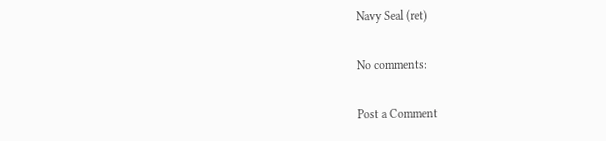Navy Seal (ret)

No comments:

Post a Comment